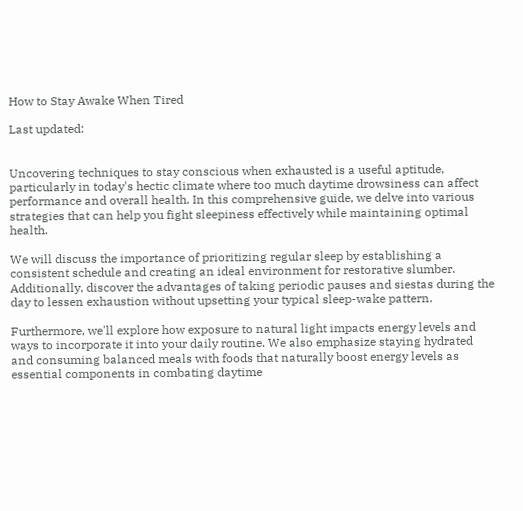How to Stay Awake When Tired

Last updated:


Uncovering techniques to stay conscious when exhausted is a useful aptitude, particularly in today's hectic climate where too much daytime drowsiness can affect performance and overall health. In this comprehensive guide, we delve into various strategies that can help you fight sleepiness effectively while maintaining optimal health.

We will discuss the importance of prioritizing regular sleep by establishing a consistent schedule and creating an ideal environment for restorative slumber. Additionally, discover the advantages of taking periodic pauses and siestas during the day to lessen exhaustion without upsetting your typical sleep-wake pattern.

Furthermore, we'll explore how exposure to natural light impacts energy levels and ways to incorporate it into your daily routine. We also emphasize staying hydrated and consuming balanced meals with foods that naturally boost energy levels as essential components in combating daytime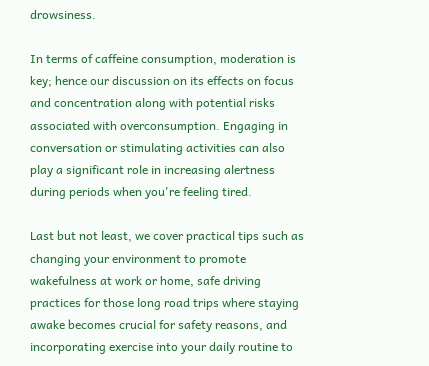drowsiness.

In terms of caffeine consumption, moderation is key; hence our discussion on its effects on focus and concentration along with potential risks associated with overconsumption. Engaging in conversation or stimulating activities can also play a significant role in increasing alertness during periods when you're feeling tired.

Last but not least, we cover practical tips such as changing your environment to promote wakefulness at work or home, safe driving practices for those long road trips where staying awake becomes crucial for safety reasons, and incorporating exercise into your daily routine to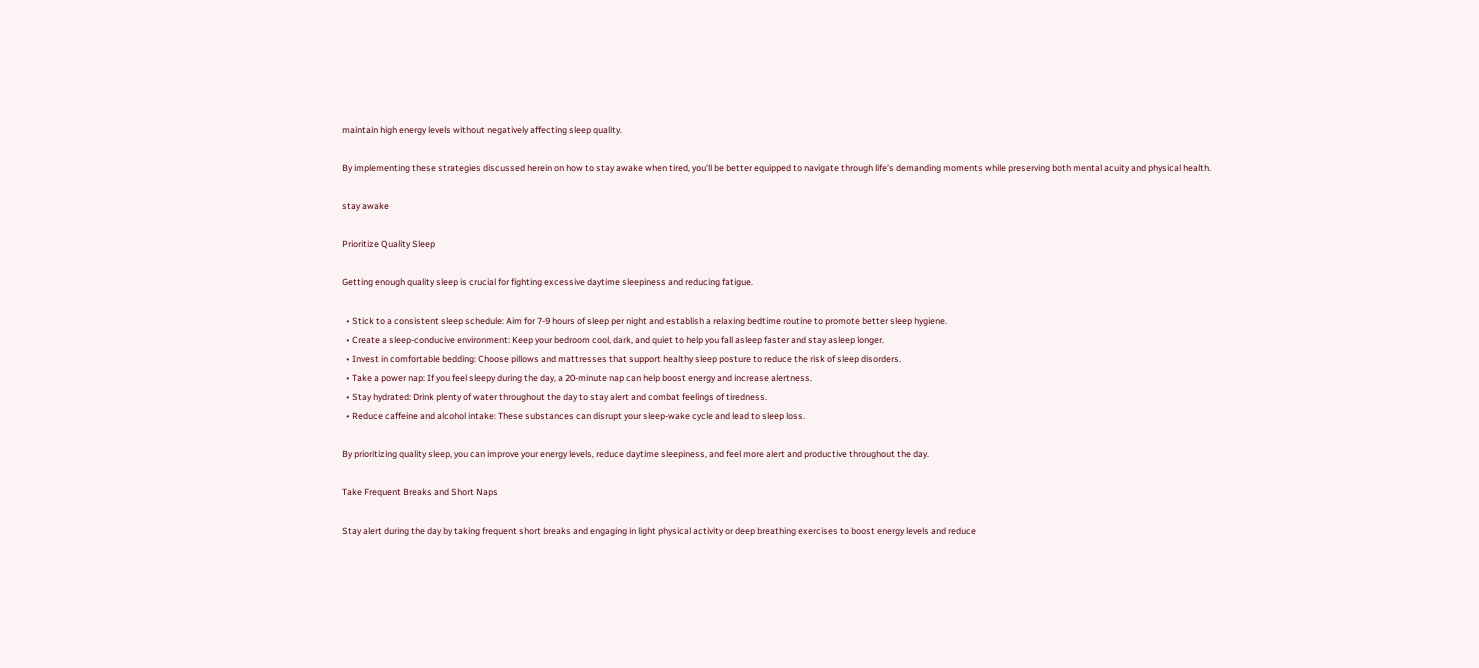maintain high energy levels without negatively affecting sleep quality.

By implementing these strategies discussed herein on how to stay awake when tired, you'll be better equipped to navigate through life's demanding moments while preserving both mental acuity and physical health.

stay awake

Prioritize Quality Sleep

Getting enough quality sleep is crucial for fighting excessive daytime sleepiness and reducing fatigue.

  • Stick to a consistent sleep schedule: Aim for 7-9 hours of sleep per night and establish a relaxing bedtime routine to promote better sleep hygiene.
  • Create a sleep-conducive environment: Keep your bedroom cool, dark, and quiet to help you fall asleep faster and stay asleep longer.
  • Invest in comfortable bedding: Choose pillows and mattresses that support healthy sleep posture to reduce the risk of sleep disorders.
  • Take a power nap: If you feel sleepy during the day, a 20-minute nap can help boost energy and increase alertness.
  • Stay hydrated: Drink plenty of water throughout the day to stay alert and combat feelings of tiredness.
  • Reduce caffeine and alcohol intake: These substances can disrupt your sleep-wake cycle and lead to sleep loss.

By prioritizing quality sleep, you can improve your energy levels, reduce daytime sleepiness, and feel more alert and productive throughout the day.

Take Frequent Breaks and Short Naps

Stay alert during the day by taking frequent short breaks and engaging in light physical activity or deep breathing exercises to boost energy levels and reduce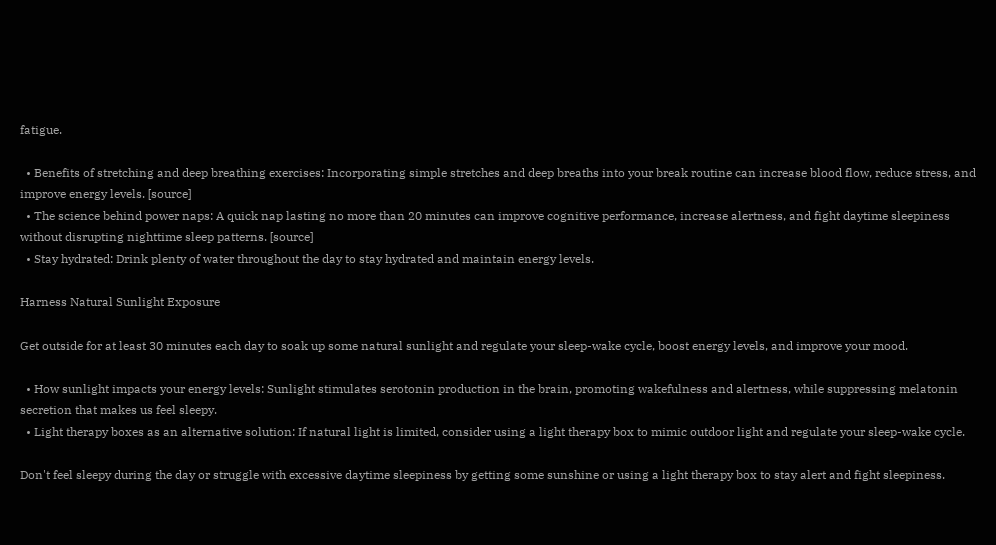fatigue.

  • Benefits of stretching and deep breathing exercises: Incorporating simple stretches and deep breaths into your break routine can increase blood flow, reduce stress, and improve energy levels. [source]
  • The science behind power naps: A quick nap lasting no more than 20 minutes can improve cognitive performance, increase alertness, and fight daytime sleepiness without disrupting nighttime sleep patterns. [source]
  • Stay hydrated: Drink plenty of water throughout the day to stay hydrated and maintain energy levels.

Harness Natural Sunlight Exposure

Get outside for at least 30 minutes each day to soak up some natural sunlight and regulate your sleep-wake cycle, boost energy levels, and improve your mood.

  • How sunlight impacts your energy levels: Sunlight stimulates serotonin production in the brain, promoting wakefulness and alertness, while suppressing melatonin secretion that makes us feel sleepy.
  • Light therapy boxes as an alternative solution: If natural light is limited, consider using a light therapy box to mimic outdoor light and regulate your sleep-wake cycle.

Don't feel sleepy during the day or struggle with excessive daytime sleepiness by getting some sunshine or using a light therapy box to stay alert and fight sleepiness.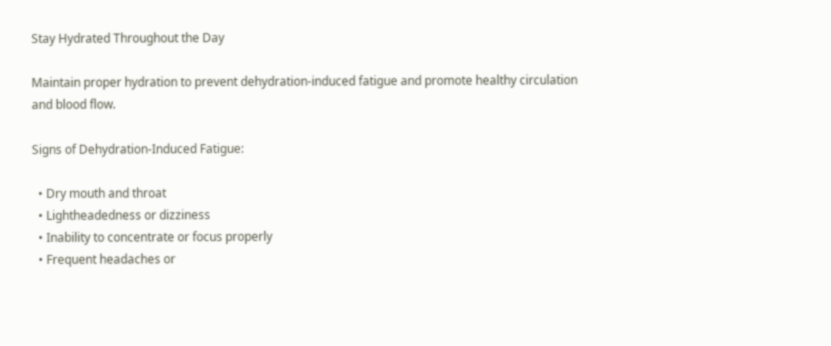Stay Hydrated Throughout the Day

Maintain proper hydration to prevent dehydration-induced fatigue and promote healthy circulation and blood flow.

Signs of Dehydration-Induced Fatigue:

  • Dry mouth and throat
  • Lightheadedness or dizziness
  • Inability to concentrate or focus properly
  • Frequent headaches or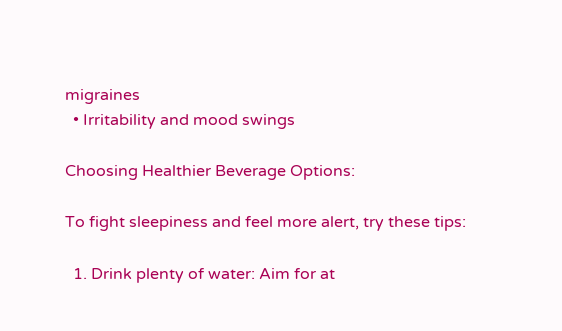migraines
  • Irritability and mood swings

Choosing Healthier Beverage Options:

To fight sleepiness and feel more alert, try these tips:

  1. Drink plenty of water: Aim for at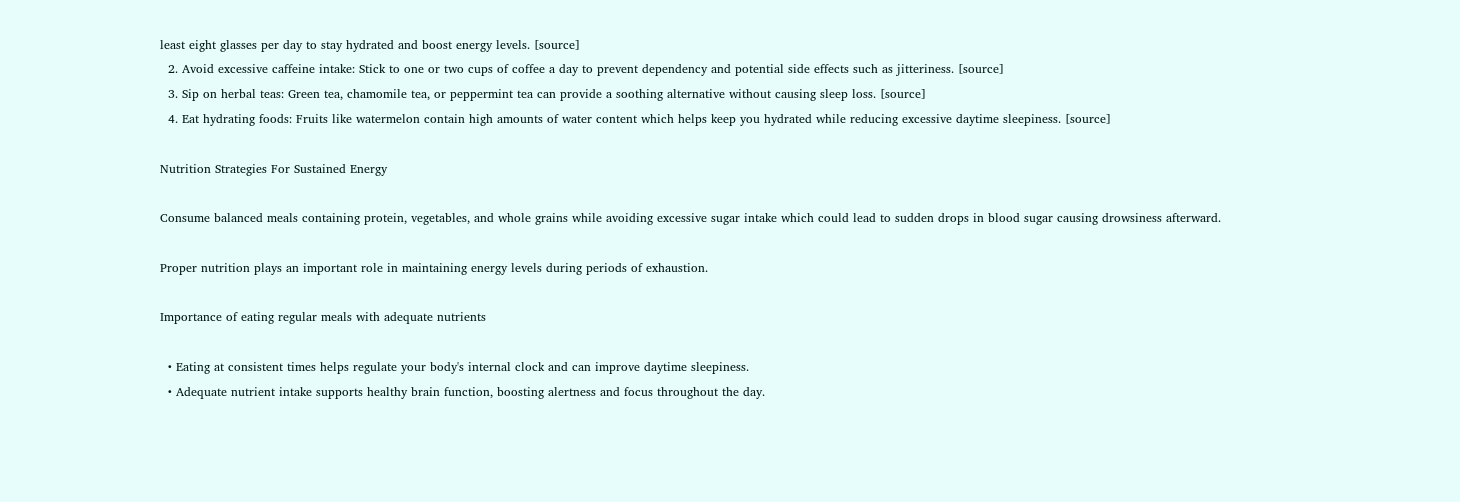least eight glasses per day to stay hydrated and boost energy levels. [source]
  2. Avoid excessive caffeine intake: Stick to one or two cups of coffee a day to prevent dependency and potential side effects such as jitteriness. [source]
  3. Sip on herbal teas: Green tea, chamomile tea, or peppermint tea can provide a soothing alternative without causing sleep loss. [source]
  4. Eat hydrating foods: Fruits like watermelon contain high amounts of water content which helps keep you hydrated while reducing excessive daytime sleepiness. [source]

Nutrition Strategies For Sustained Energy

Consume balanced meals containing protein, vegetables, and whole grains while avoiding excessive sugar intake which could lead to sudden drops in blood sugar causing drowsiness afterward.

Proper nutrition plays an important role in maintaining energy levels during periods of exhaustion.

Importance of eating regular meals with adequate nutrients

  • Eating at consistent times helps regulate your body's internal clock and can improve daytime sleepiness.
  • Adequate nutrient intake supports healthy brain function, boosting alertness and focus throughout the day.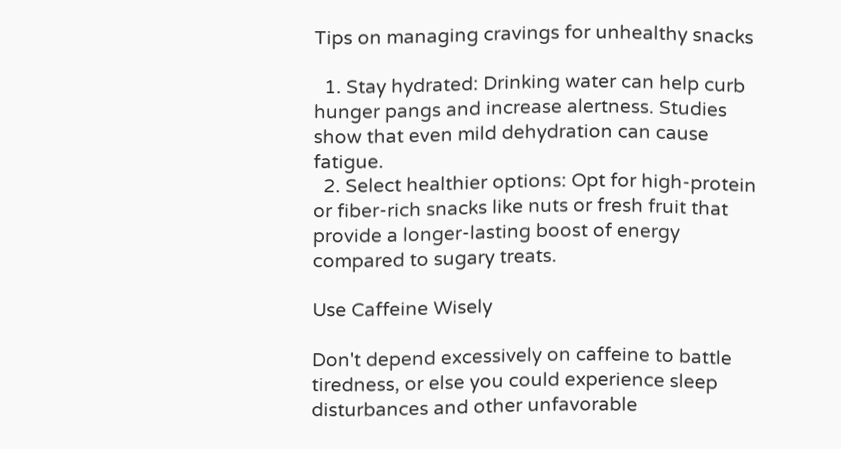Tips on managing cravings for unhealthy snacks

  1. Stay hydrated: Drinking water can help curb hunger pangs and increase alertness. Studies show that even mild dehydration can cause fatigue.
  2. Select healthier options: Opt for high-protein or fiber-rich snacks like nuts or fresh fruit that provide a longer-lasting boost of energy compared to sugary treats.

Use Caffeine Wisely

Don't depend excessively on caffeine to battle tiredness, or else you could experience sleep disturbances and other unfavorable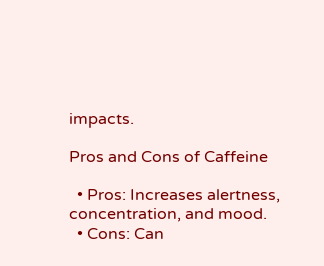impacts.

Pros and Cons of Caffeine

  • Pros: Increases alertness, concentration, and mood.
  • Cons: Can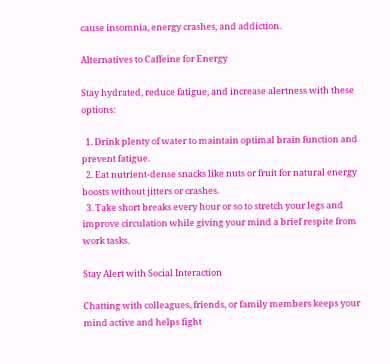cause insomnia, energy crashes, and addiction.

Alternatives to Caffeine for Energy

Stay hydrated, reduce fatigue, and increase alertness with these options:

  1. Drink plenty of water to maintain optimal brain function and prevent fatigue.
  2. Eat nutrient-dense snacks like nuts or fruit for natural energy boosts without jitters or crashes.
  3. Take short breaks every hour or so to stretch your legs and improve circulation while giving your mind a brief respite from work tasks.

Stay Alert with Social Interaction

Chatting with colleagues, friends, or family members keeps your mind active and helps fight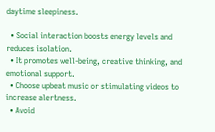daytime sleepiness.

  • Social interaction boosts energy levels and reduces isolation.
  • It promotes well-being, creative thinking, and emotional support.
  • Choose upbeat music or stimulating videos to increase alertness.
  • Avoid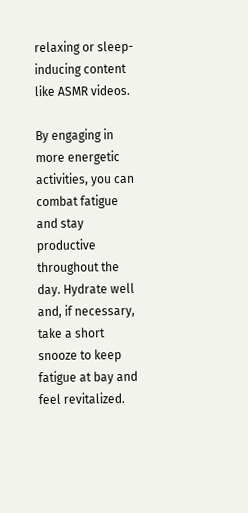relaxing or sleep-inducing content like ASMR videos.

By engaging in more energetic activities, you can combat fatigue and stay productive throughout the day. Hydrate well and, if necessary, take a short snooze to keep fatigue at bay and feel revitalized.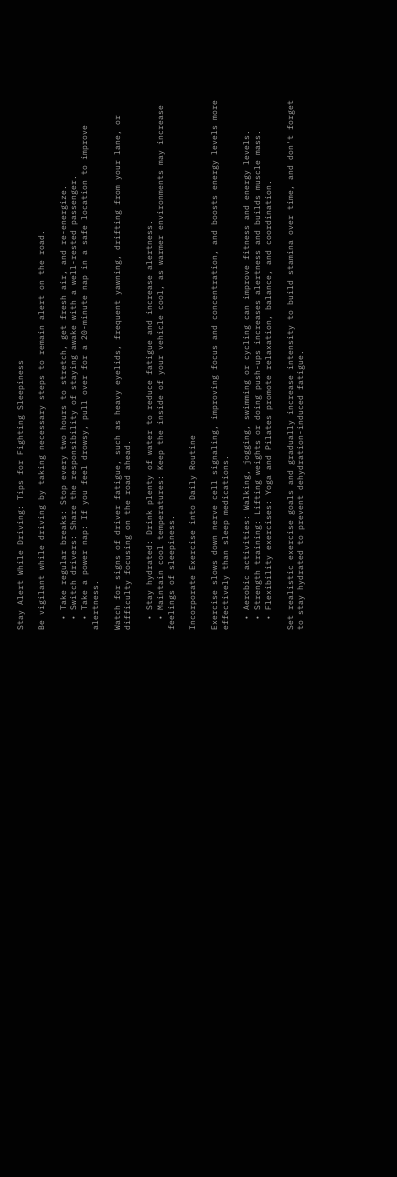Stay Alert While Driving: Tips for Fighting Sleepiness

Be vigilant while driving by taking necessary steps to remain alert on the road.

  • Take regular breaks: Stop every two hours to stretch, get fresh air, and re-energize.
  • Switch drivers: Share the responsibility of staying awake with a well-rested passenger.
  • Take a power nap: If you feel drowsy, pull over for a 20-minute nap in a safe location to improve alertness.

Watch for signs of driver fatigue, such as heavy eyelids, frequent yawning, drifting from your lane, or difficulty focusing on the road ahead.

  • Stay hydrated: Drink plenty of water to reduce fatigue and increase alertness.
  • Maintain cool temperatures: Keep the inside of your vehicle cool, as warmer environments may increase feelings of sleepiness.

Incorporate Exercise into Daily Routine

Exercise slows down nerve cell signaling, improving focus and concentration, and boosts energy levels more effectively than sleep medications.

  • Aerobic activities: Walking, jogging, swimming or cycling can improve fitness and energy levels.
  • Strength training: Lifting weights or doing push-ups increases alertness and builds muscle mass.
  • Flexibility exercises: Yoga and Pilates promote relaxation, balance, and coordination.

Set realistic exercise goals and gradually increase intensity to build stamina over time, and don't forget to stay hydrated to prevent dehydration-induced fatigue.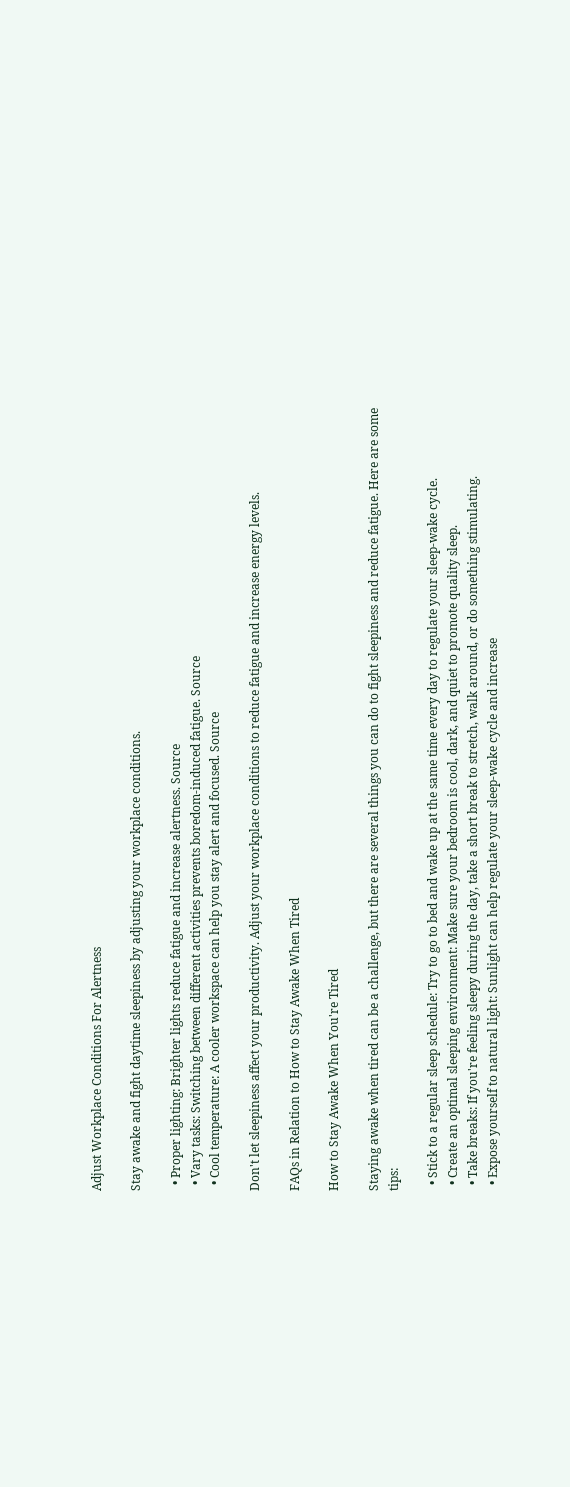Adjust Workplace Conditions For Alertness

Stay awake and fight daytime sleepiness by adjusting your workplace conditions.

  • Proper lighting: Brighter lights reduce fatigue and increase alertness. Source
  • Vary tasks: Switching between different activities prevents boredom-induced fatigue. Source
  • Cool temperature: A cooler workspace can help you stay alert and focused. Source

Don't let sleepiness affect your productivity. Adjust your workplace conditions to reduce fatigue and increase energy levels.

FAQs in Relation to How to Stay Awake When Tired

How to Stay Awake When You're Tired

Staying awake when tired can be a challenge, but there are several things you can do to fight sleepiness and reduce fatigue. Here are some tips:

  • Stick to a regular sleep schedule: Try to go to bed and wake up at the same time every day to regulate your sleep-wake cycle.
  • Create an optimal sleeping environment: Make sure your bedroom is cool, dark, and quiet to promote quality sleep.
  • Take breaks: If you're feeling sleepy during the day, take a short break to stretch, walk around, or do something stimulating.
  • Expose yourself to natural light: Sunlight can help regulate your sleep-wake cycle and increase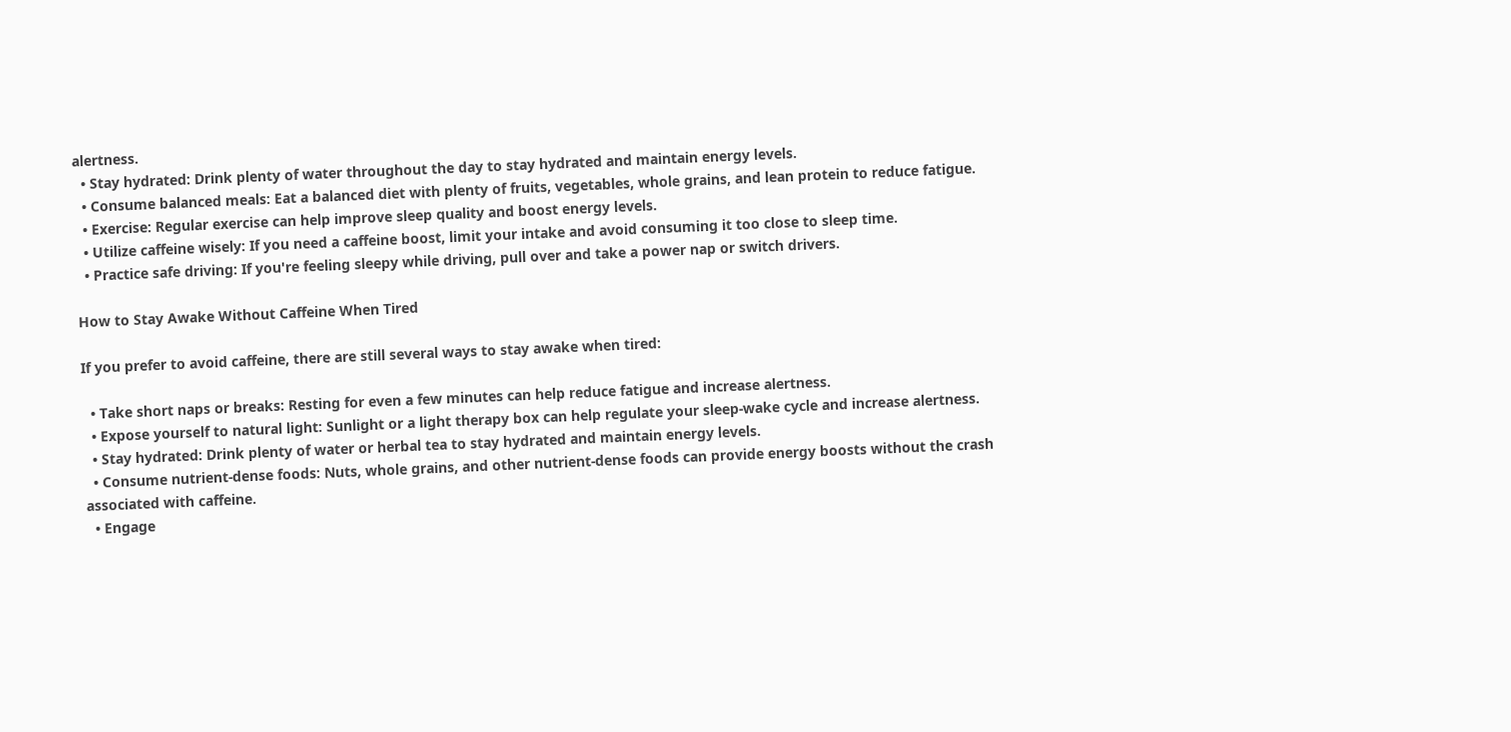alertness.
  • Stay hydrated: Drink plenty of water throughout the day to stay hydrated and maintain energy levels.
  • Consume balanced meals: Eat a balanced diet with plenty of fruits, vegetables, whole grains, and lean protein to reduce fatigue.
  • Exercise: Regular exercise can help improve sleep quality and boost energy levels.
  • Utilize caffeine wisely: If you need a caffeine boost, limit your intake and avoid consuming it too close to sleep time.
  • Practice safe driving: If you're feeling sleepy while driving, pull over and take a power nap or switch drivers.

How to Stay Awake Without Caffeine When Tired

If you prefer to avoid caffeine, there are still several ways to stay awake when tired:

  • Take short naps or breaks: Resting for even a few minutes can help reduce fatigue and increase alertness.
  • Expose yourself to natural light: Sunlight or a light therapy box can help regulate your sleep-wake cycle and increase alertness.
  • Stay hydrated: Drink plenty of water or herbal tea to stay hydrated and maintain energy levels.
  • Consume nutrient-dense foods: Nuts, whole grains, and other nutrient-dense foods can provide energy boosts without the crash associated with caffeine.
  • Engage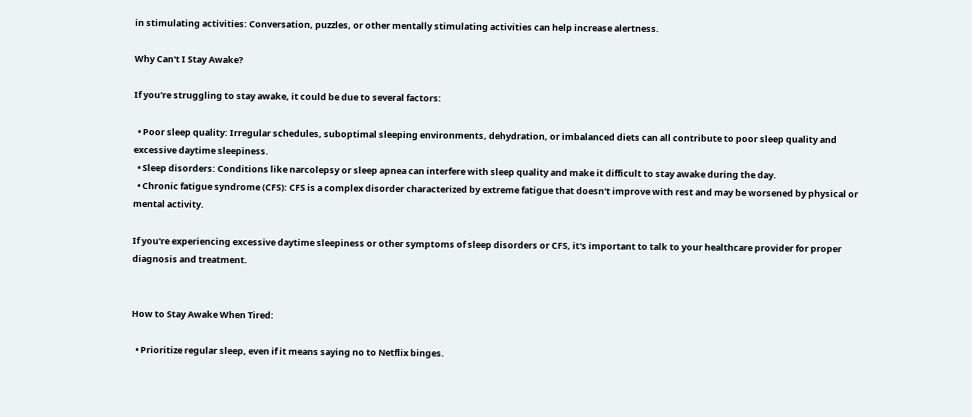in stimulating activities: Conversation, puzzles, or other mentally stimulating activities can help increase alertness.

Why Can't I Stay Awake?

If you're struggling to stay awake, it could be due to several factors:

  • Poor sleep quality: Irregular schedules, suboptimal sleeping environments, dehydration, or imbalanced diets can all contribute to poor sleep quality and excessive daytime sleepiness.
  • Sleep disorders: Conditions like narcolepsy or sleep apnea can interfere with sleep quality and make it difficult to stay awake during the day.
  • Chronic fatigue syndrome (CFS): CFS is a complex disorder characterized by extreme fatigue that doesn't improve with rest and may be worsened by physical or mental activity.

If you're experiencing excessive daytime sleepiness or other symptoms of sleep disorders or CFS, it's important to talk to your healthcare provider for proper diagnosis and treatment.


How to Stay Awake When Tired:

  • Prioritize regular sleep, even if it means saying no to Netflix binges.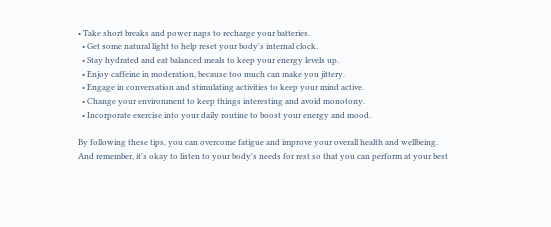• Take short breaks and power naps to recharge your batteries.
  • Get some natural light to help reset your body's internal clock.
  • Stay hydrated and eat balanced meals to keep your energy levels up.
  • Enjoy caffeine in moderation, because too much can make you jittery.
  • Engage in conversation and stimulating activities to keep your mind active.
  • Change your environment to keep things interesting and avoid monotony.
  • Incorporate exercise into your daily routine to boost your energy and mood.

By following these tips, you can overcome fatigue and improve your overall health and wellbeing. And remember, it's okay to listen to your body's needs for rest so that you can perform at your best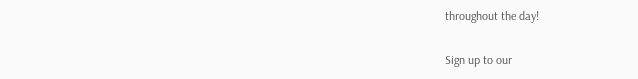throughout the day!

Sign up to our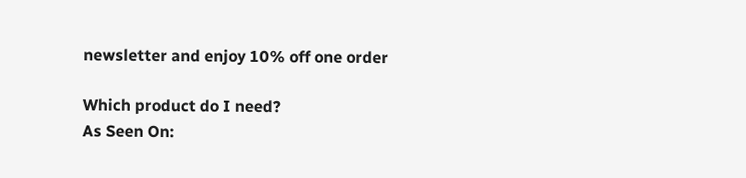newsletter and enjoy 10% off one order

Which product do I need?
As Seen On: